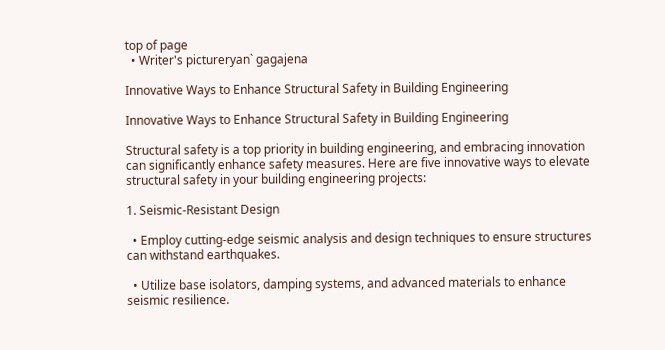top of page
  • Writer's pictureryan` gagajena

Innovative Ways to Enhance Structural Safety in Building Engineering

Innovative Ways to Enhance Structural Safety in Building Engineering

Structural safety is a top priority in building engineering, and embracing innovation can significantly enhance safety measures. Here are five innovative ways to elevate structural safety in your building engineering projects:

1. Seismic-Resistant Design

  • Employ cutting-edge seismic analysis and design techniques to ensure structures can withstand earthquakes.

  • Utilize base isolators, damping systems, and advanced materials to enhance seismic resilience.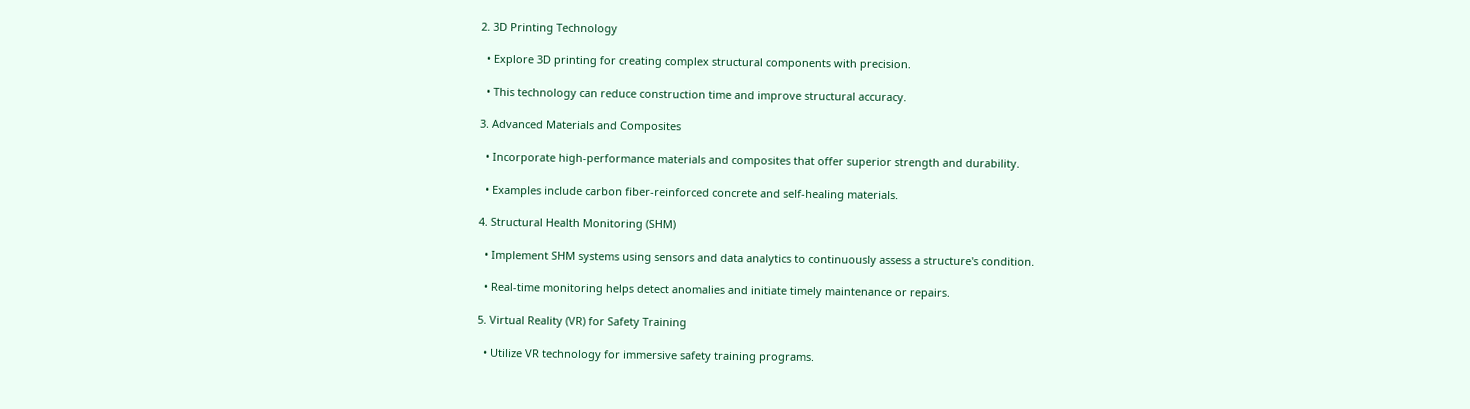2. 3D Printing Technology

  • Explore 3D printing for creating complex structural components with precision.

  • This technology can reduce construction time and improve structural accuracy.

3. Advanced Materials and Composites

  • Incorporate high-performance materials and composites that offer superior strength and durability.

  • Examples include carbon fiber-reinforced concrete and self-healing materials.

4. Structural Health Monitoring (SHM)

  • Implement SHM systems using sensors and data analytics to continuously assess a structure's condition.

  • Real-time monitoring helps detect anomalies and initiate timely maintenance or repairs.

5. Virtual Reality (VR) for Safety Training

  • Utilize VR technology for immersive safety training programs.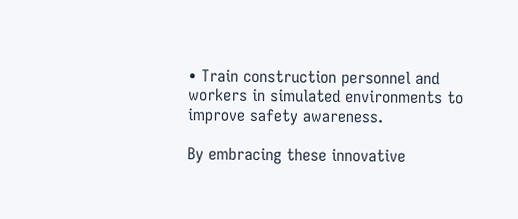• Train construction personnel and workers in simulated environments to improve safety awareness.

By embracing these innovative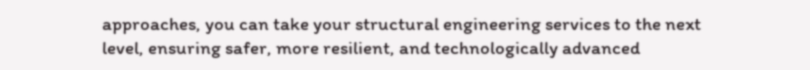approaches, you can take your structural engineering services to the next level, ensuring safer, more resilient, and technologically advanced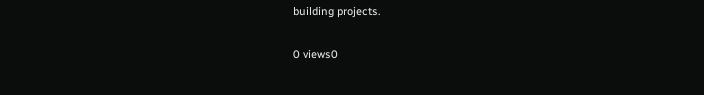building projects.

0 views0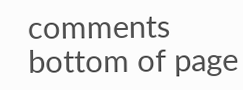comments
bottom of page